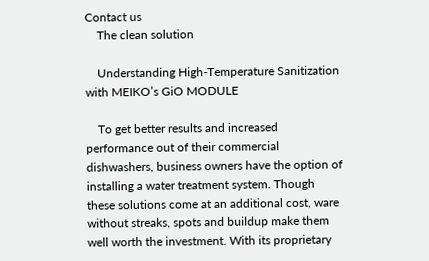Contact us
    The clean solution

    Understanding High-Temperature Sanitization with MEIKO’s GiO MODULE

    To get better results and increased performance out of their commercial dishwashers, business owners have the option of installing a water treatment system. Though these solutions come at an additional cost, ware without streaks, spots and buildup make them well worth the investment. With its proprietary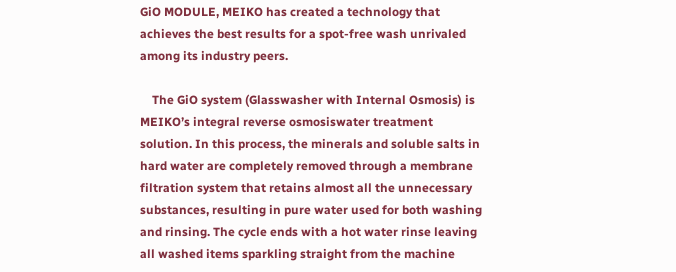GiO MODULE, MEIKO has created a technology that achieves the best results for a spot-free wash unrivaled among its industry peers.

    The GiO system (Glasswasher with Internal Osmosis) is MEIKO’s integral reverse osmosiswater treatment solution. In this process, the minerals and soluble salts in hard water are completely removed through a membrane filtration system that retains almost all the unnecessary substances, resulting in pure water used for both washing and rinsing. The cycle ends with a hot water rinse leaving all washed items sparkling straight from the machine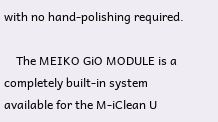with no hand-polishing required.

    The MEIKO GiO MODULE is a completely built-in system available for the M-iClean U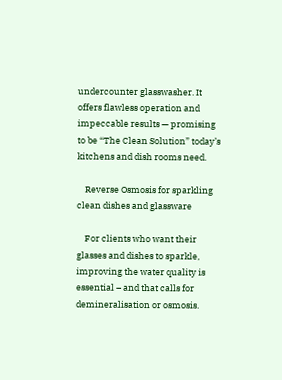undercounter glasswasher. It offers flawless operation and impeccable results — promising to be “The Clean Solution” today’s kitchens and dish rooms need.

    Reverse Osmosis for sparkling clean dishes and glassware

    For clients who want their glasses and dishes to sparkle, improving the water quality is essential – and that calls for demineralisation or osmosis.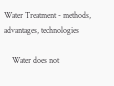Water Treatment - methods, advantages, technologies

    Water does not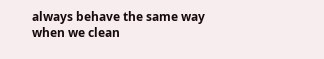always behave the same way when we clean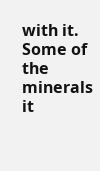with it. Some of the minerals it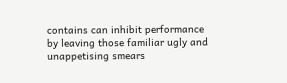contains can inhibit performance by leaving those familiar ugly and unappetising smears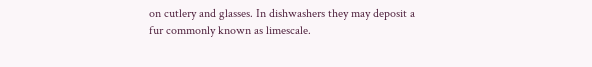on cutlery and glasses. In dishwashers they may deposit a fur commonly known as limescale.